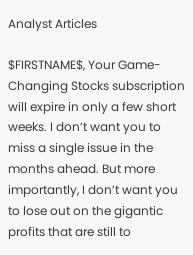Analyst Articles

$FIRSTNAME$, Your Game-Changing Stocks subscription will expire in only a few short weeks. I don’t want you to miss a single issue in the months ahead. But more importantly, I don’t want you to lose out on the gigantic profits that are still to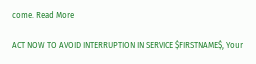come. Read More

ACT NOW TO AVOID INTERRUPTION IN SERVICE $FIRSTNAME$, Your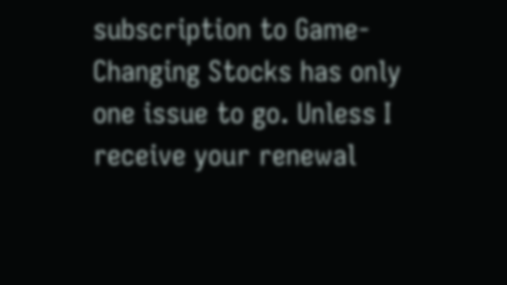subscription to Game-Changing Stocks has only one issue to go. Unless I receive your renewal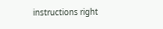instructions right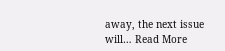away, the next issue will… Read More